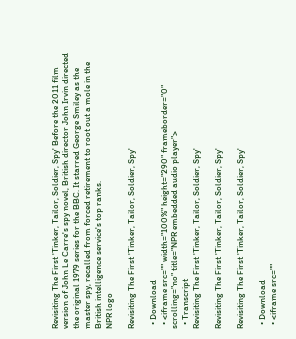Revisiting The First 'Tinker, Tailor, Soldier, Spy' Before the 2011 film version of John Le Carre's spy novel, British director John Irvin directed the original 1979 series for the BBC. It starred George Smiley as the master spy, recalled from forced retirement to root out a mole in the British intelligence service's top ranks.
NPR logo

Revisiting The First 'Tinker, Tailor, Soldier, Spy'

  • Download
  • <iframe src="" width="100%" height="290" frameborder="0" scrolling="no" title="NPR embedded audio player">
  • Transcript
Revisiting The First 'Tinker, Tailor, Soldier, Spy'

Revisiting The First 'Tinker, Tailor, Soldier, Spy'

Revisiting The First 'Tinker, Tailor, Soldier, Spy'

  • Download
  • <iframe src=""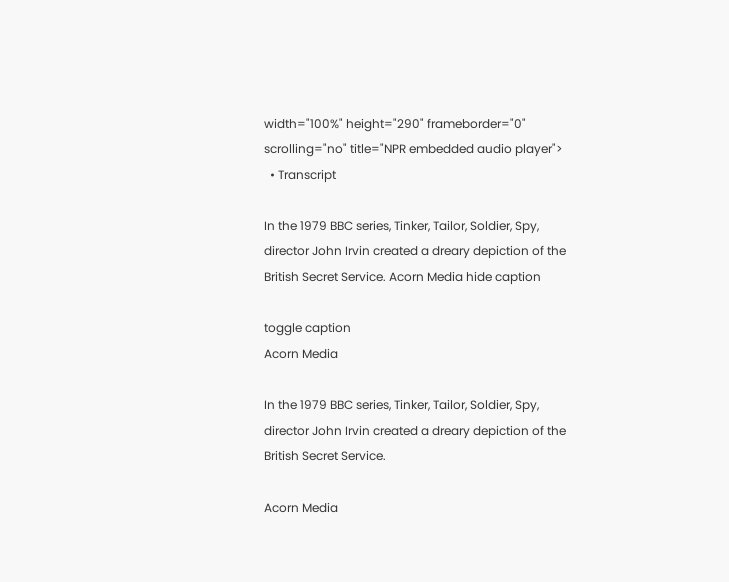width="100%" height="290" frameborder="0" scrolling="no" title="NPR embedded audio player">
  • Transcript

In the 1979 BBC series, Tinker, Tailor, Soldier, Spy, director John Irvin created a dreary depiction of the British Secret Service. Acorn Media hide caption

toggle caption
Acorn Media

In the 1979 BBC series, Tinker, Tailor, Soldier, Spy, director John Irvin created a dreary depiction of the British Secret Service.

Acorn Media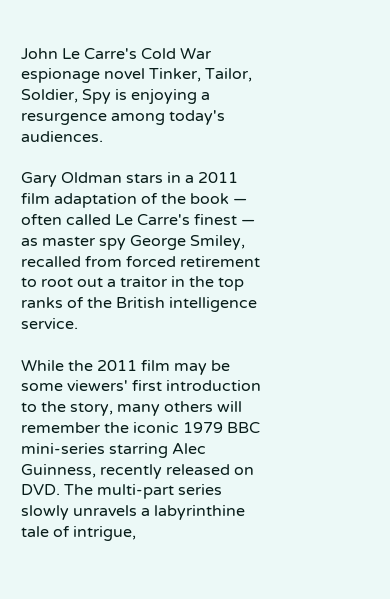John Le Carre's Cold War espionage novel Tinker, Tailor, Soldier, Spy is enjoying a resurgence among today's audiences.

Gary Oldman stars in a 2011 film adaptation of the book — often called Le Carre's finest — as master spy George Smiley, recalled from forced retirement to root out a traitor in the top ranks of the British intelligence service.

While the 2011 film may be some viewers' first introduction to the story, many others will remember the iconic 1979 BBC mini-series starring Alec Guinness, recently released on DVD. The multi-part series slowly unravels a labyrinthine tale of intrigue,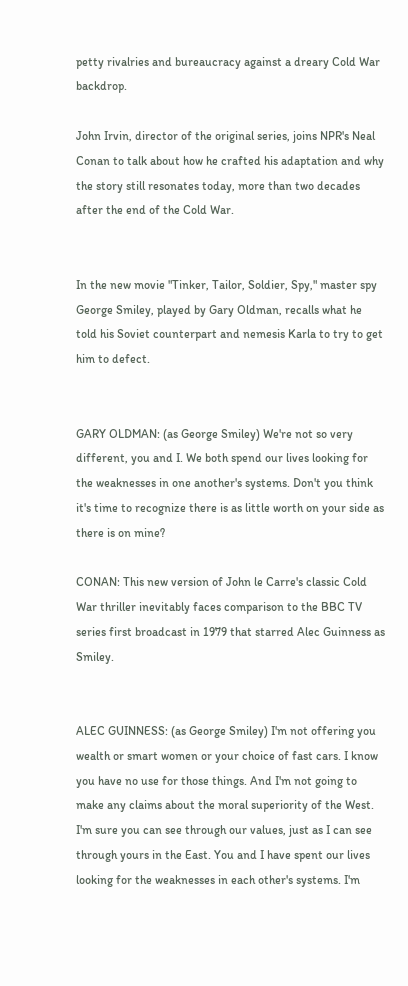petty rivalries and bureaucracy against a dreary Cold War backdrop.

John Irvin, director of the original series, joins NPR's Neal Conan to talk about how he crafted his adaptation and why the story still resonates today, more than two decades after the end of the Cold War.


In the new movie "Tinker, Tailor, Soldier, Spy," master spy George Smiley, played by Gary Oldman, recalls what he told his Soviet counterpart and nemesis Karla to try to get him to defect.


GARY OLDMAN: (as George Smiley) We're not so very different, you and I. We both spend our lives looking for the weaknesses in one another's systems. Don't you think it's time to recognize there is as little worth on your side as there is on mine?

CONAN: This new version of John le Carre's classic Cold War thriller inevitably faces comparison to the BBC TV series first broadcast in 1979 that starred Alec Guinness as Smiley.


ALEC GUINNESS: (as George Smiley) I'm not offering you wealth or smart women or your choice of fast cars. I know you have no use for those things. And I'm not going to make any claims about the moral superiority of the West. I'm sure you can see through our values, just as I can see through yours in the East. You and I have spent our lives looking for the weaknesses in each other's systems. I'm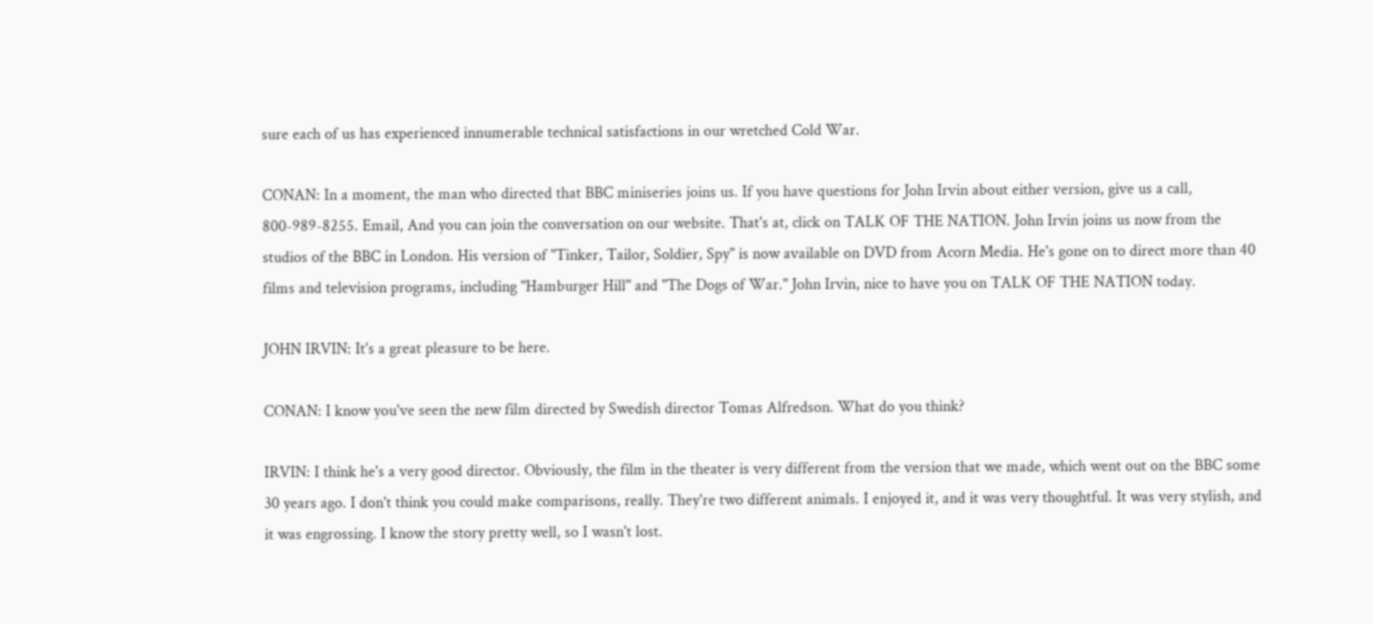sure each of us has experienced innumerable technical satisfactions in our wretched Cold War.

CONAN: In a moment, the man who directed that BBC miniseries joins us. If you have questions for John Irvin about either version, give us a call, 800-989-8255. Email, And you can join the conversation on our website. That's at, click on TALK OF THE NATION. John Irvin joins us now from the studios of the BBC in London. His version of "Tinker, Tailor, Soldier, Spy" is now available on DVD from Acorn Media. He's gone on to direct more than 40 films and television programs, including "Hamburger Hill" and "The Dogs of War." John Irvin, nice to have you on TALK OF THE NATION today.

JOHN IRVIN: It's a great pleasure to be here.

CONAN: I know you've seen the new film directed by Swedish director Tomas Alfredson. What do you think?

IRVIN: I think he's a very good director. Obviously, the film in the theater is very different from the version that we made, which went out on the BBC some 30 years ago. I don't think you could make comparisons, really. They're two different animals. I enjoyed it, and it was very thoughtful. It was very stylish, and it was engrossing. I know the story pretty well, so I wasn't lost.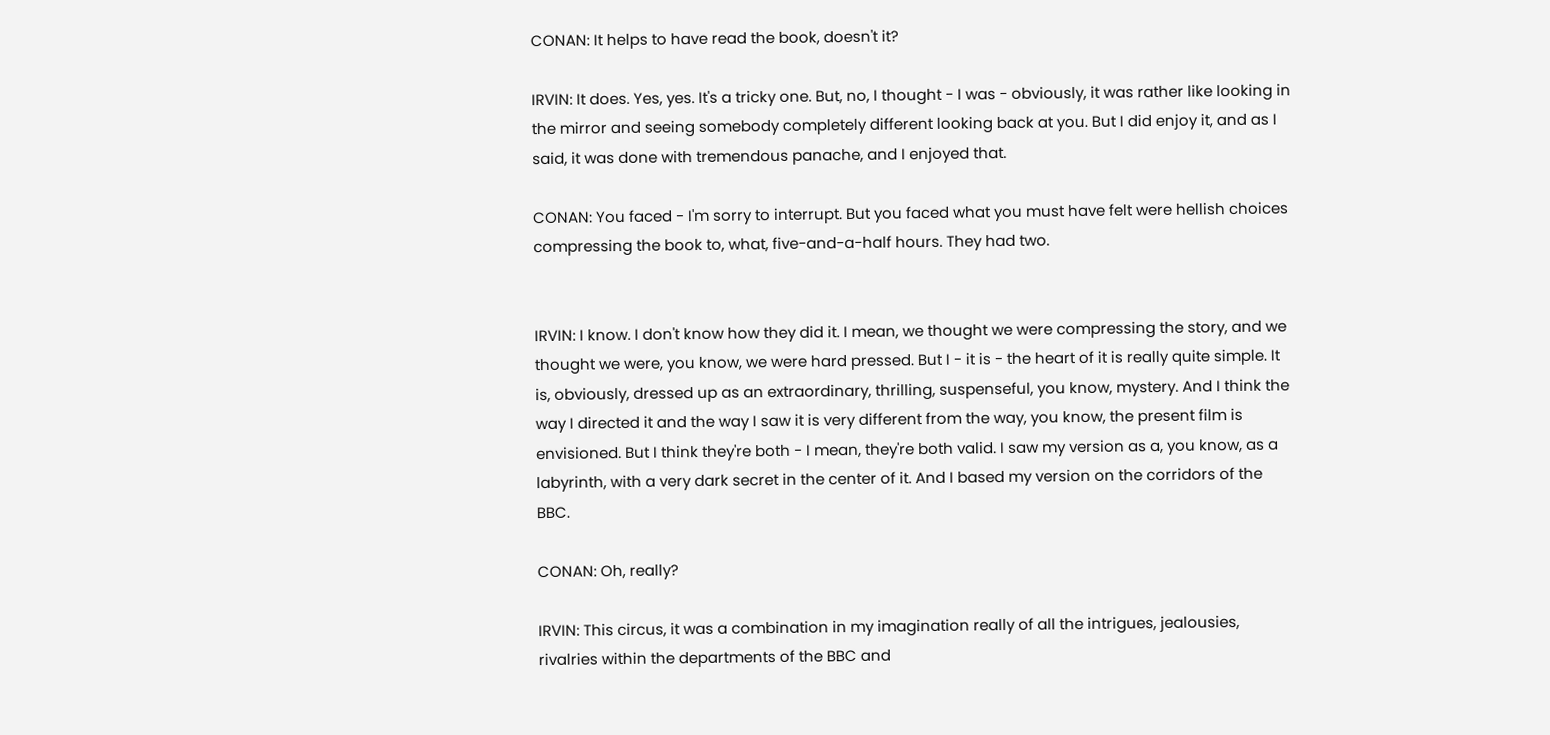CONAN: It helps to have read the book, doesn't it?

IRVIN: It does. Yes, yes. It's a tricky one. But, no, I thought - I was - obviously, it was rather like looking in the mirror and seeing somebody completely different looking back at you. But I did enjoy it, and as I said, it was done with tremendous panache, and I enjoyed that.

CONAN: You faced - I'm sorry to interrupt. But you faced what you must have felt were hellish choices compressing the book to, what, five-and-a-half hours. They had two.


IRVIN: I know. I don't know how they did it. I mean, we thought we were compressing the story, and we thought we were, you know, we were hard pressed. But I - it is - the heart of it is really quite simple. It is, obviously, dressed up as an extraordinary, thrilling, suspenseful, you know, mystery. And I think the way I directed it and the way I saw it is very different from the way, you know, the present film is envisioned. But I think they're both - I mean, they're both valid. I saw my version as a, you know, as a labyrinth, with a very dark secret in the center of it. And I based my version on the corridors of the BBC.

CONAN: Oh, really?

IRVIN: This circus, it was a combination in my imagination really of all the intrigues, jealousies, rivalries within the departments of the BBC and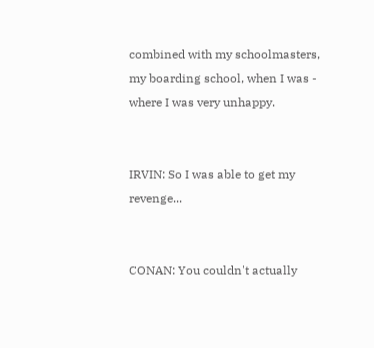combined with my schoolmasters, my boarding school, when I was - where I was very unhappy.


IRVIN: So I was able to get my revenge...


CONAN: You couldn't actually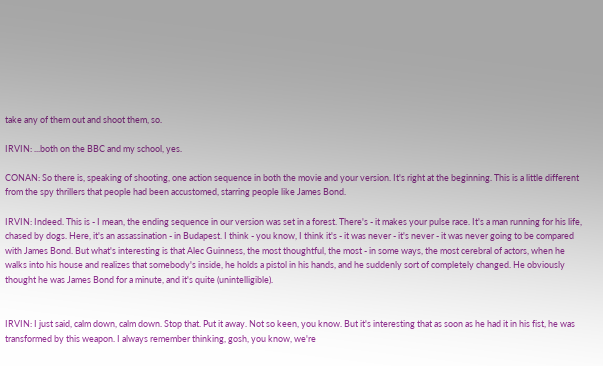take any of them out and shoot them, so.

IRVIN: ...both on the BBC and my school, yes.

CONAN: So there is, speaking of shooting, one action sequence in both the movie and your version. It's right at the beginning. This is a little different from the spy thrillers that people had been accustomed, starring people like James Bond.

IRVIN: Indeed. This is - I mean, the ending sequence in our version was set in a forest. There's - it makes your pulse race. It's a man running for his life, chased by dogs. Here, it's an assassination - in Budapest. I think - you know, I think it's - it was never - it's never - it was never going to be compared with James Bond. But what's interesting is that Alec Guinness, the most thoughtful, the most - in some ways, the most cerebral of actors, when he walks into his house and realizes that somebody's inside, he holds a pistol in his hands, and he suddenly sort of completely changed. He obviously thought he was James Bond for a minute, and it's quite (unintelligible).


IRVIN: I just said, calm down, calm down. Stop that. Put it away. Not so keen, you know. But it's interesting that as soon as he had it in his fist, he was transformed by this weapon. I always remember thinking, gosh, you know, we're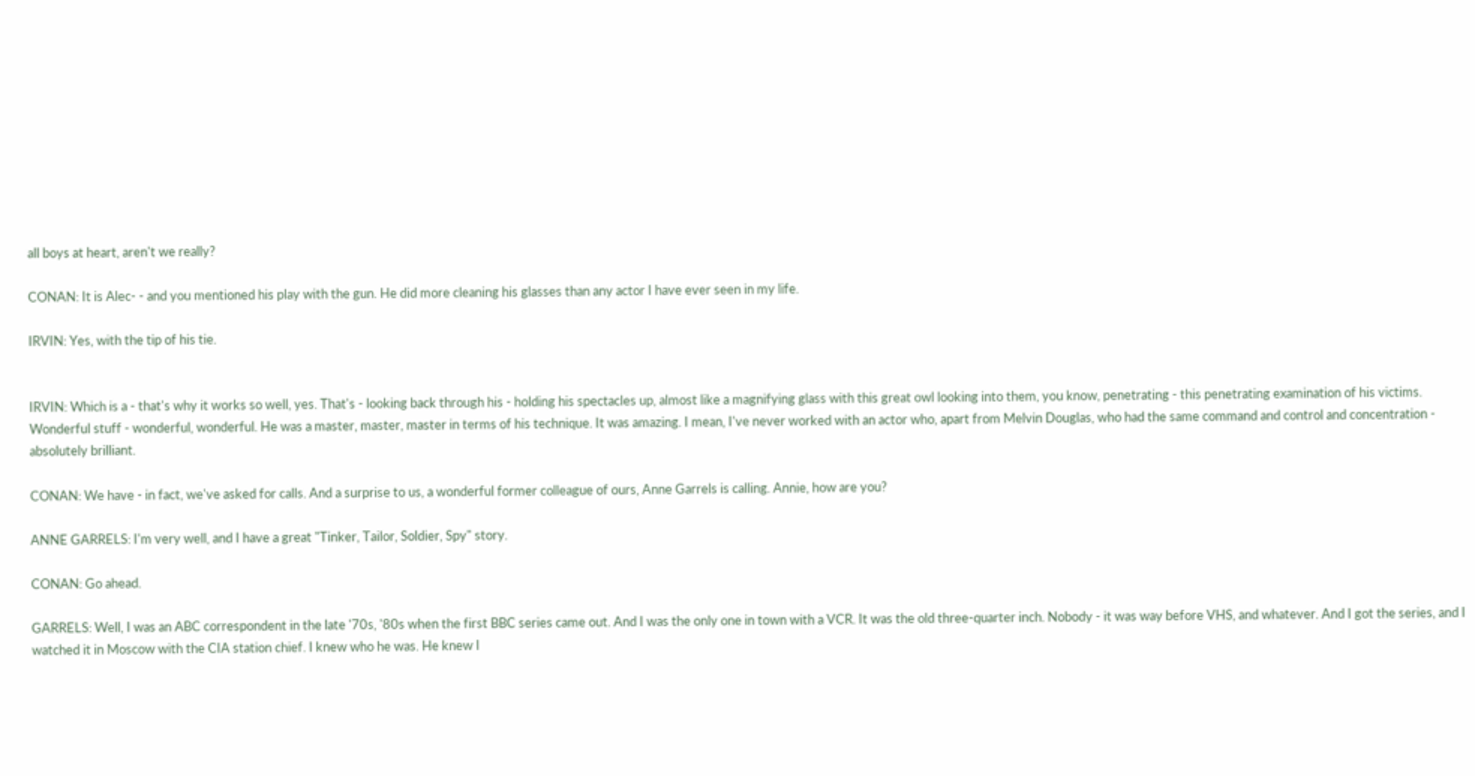all boys at heart, aren't we really?

CONAN: It is Alec- - and you mentioned his play with the gun. He did more cleaning his glasses than any actor I have ever seen in my life.

IRVIN: Yes, with the tip of his tie.


IRVIN: Which is a - that's why it works so well, yes. That's - looking back through his - holding his spectacles up, almost like a magnifying glass with this great owl looking into them, you know, penetrating - this penetrating examination of his victims. Wonderful stuff - wonderful, wonderful. He was a master, master, master in terms of his technique. It was amazing. I mean, I've never worked with an actor who, apart from Melvin Douglas, who had the same command and control and concentration - absolutely brilliant.

CONAN: We have - in fact, we've asked for calls. And a surprise to us, a wonderful former colleague of ours, Anne Garrels is calling. Annie, how are you?

ANNE GARRELS: I'm very well, and I have a great "Tinker, Tailor, Soldier, Spy" story.

CONAN: Go ahead.

GARRELS: Well, I was an ABC correspondent in the late '70s, '80s when the first BBC series came out. And I was the only one in town with a VCR. It was the old three-quarter inch. Nobody - it was way before VHS, and whatever. And I got the series, and I watched it in Moscow with the CIA station chief. I knew who he was. He knew I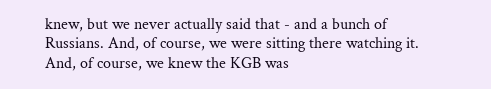knew, but we never actually said that - and a bunch of Russians. And, of course, we were sitting there watching it. And, of course, we knew the KGB was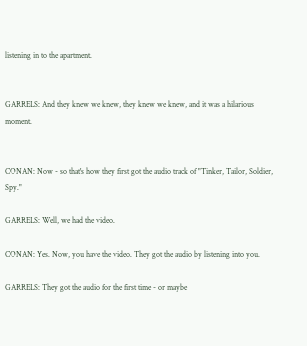listening in to the apartment.


GARRELS: And they knew we knew, they knew we knew, and it was a hilarious moment.


CONAN: Now - so that's how they first got the audio track of "Tinker, Tailor, Soldier, Spy."

GARRELS: Well, we had the video.

CONAN: Yes. Now, you have the video. They got the audio by listening into you.

GARRELS: They got the audio for the first time - or maybe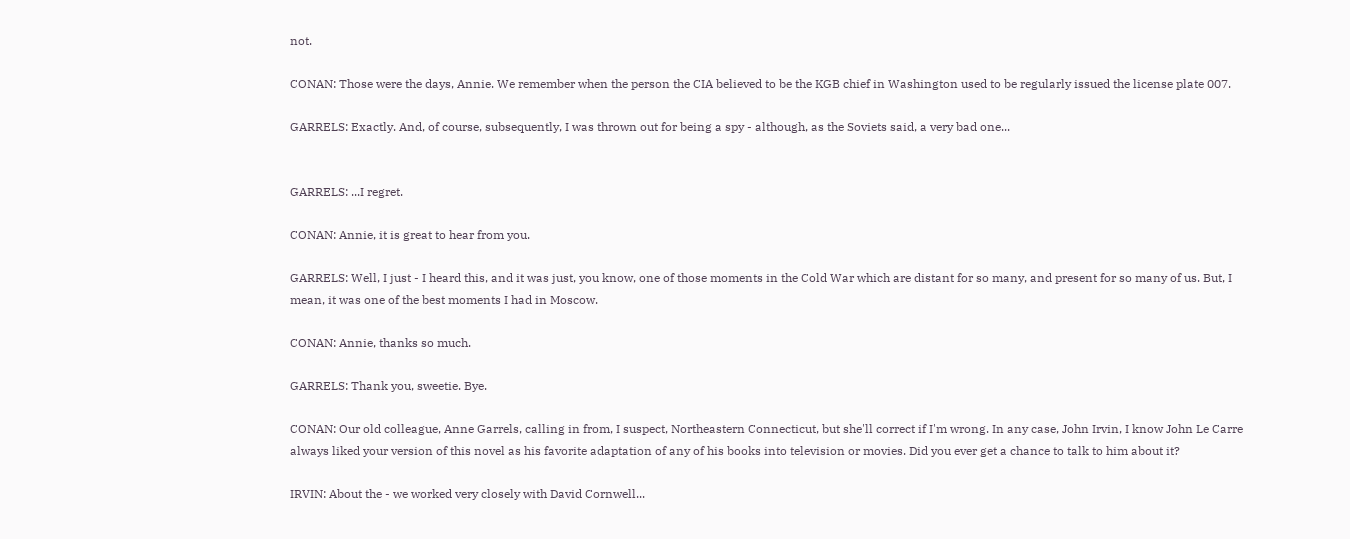not.

CONAN: Those were the days, Annie. We remember when the person the CIA believed to be the KGB chief in Washington used to be regularly issued the license plate 007.

GARRELS: Exactly. And, of course, subsequently, I was thrown out for being a spy - although, as the Soviets said, a very bad one...


GARRELS: ...I regret.

CONAN: Annie, it is great to hear from you.

GARRELS: Well, I just - I heard this, and it was just, you know, one of those moments in the Cold War which are distant for so many, and present for so many of us. But, I mean, it was one of the best moments I had in Moscow.

CONAN: Annie, thanks so much.

GARRELS: Thank you, sweetie. Bye.

CONAN: Our old colleague, Anne Garrels, calling in from, I suspect, Northeastern Connecticut, but she'll correct if I'm wrong. In any case, John Irvin, I know John Le Carre always liked your version of this novel as his favorite adaptation of any of his books into television or movies. Did you ever get a chance to talk to him about it?

IRVIN: About the - we worked very closely with David Cornwell...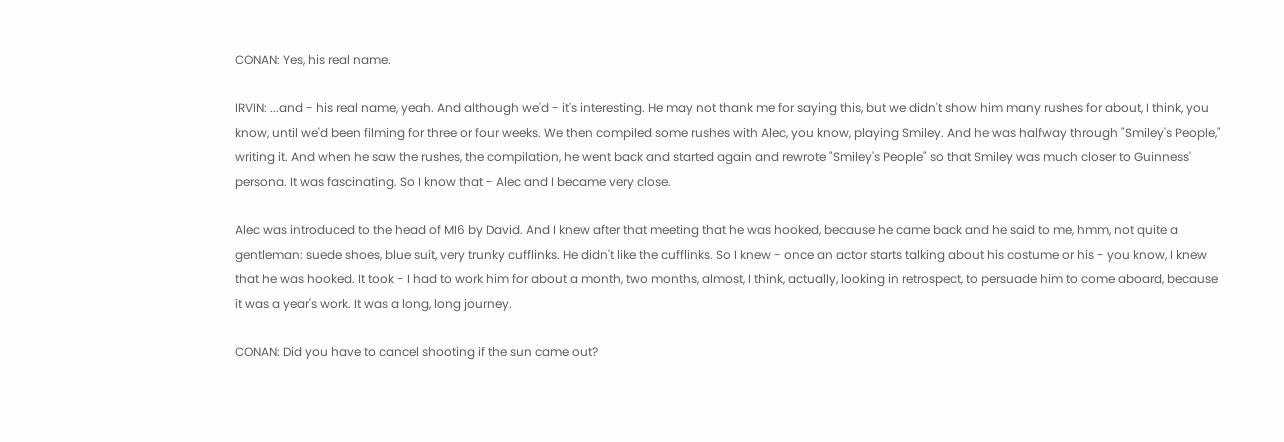CONAN: Yes, his real name.

IRVIN: ...and - his real name, yeah. And although we'd - it's interesting. He may not thank me for saying this, but we didn't show him many rushes for about, I think, you know, until we'd been filming for three or four weeks. We then compiled some rushes with Alec, you know, playing Smiley. And he was halfway through "Smiley's People," writing it. And when he saw the rushes, the compilation, he went back and started again and rewrote "Smiley's People" so that Smiley was much closer to Guinness' persona. It was fascinating. So I know that - Alec and I became very close.

Alec was introduced to the head of MI6 by David. And I knew after that meeting that he was hooked, because he came back and he said to me, hmm, not quite a gentleman: suede shoes, blue suit, very trunky cufflinks. He didn't like the cufflinks. So I knew - once an actor starts talking about his costume or his - you know, I knew that he was hooked. It took - I had to work him for about a month, two months, almost, I think, actually, looking in retrospect, to persuade him to come aboard, because it was a year's work. It was a long, long journey.

CONAN: Did you have to cancel shooting if the sun came out?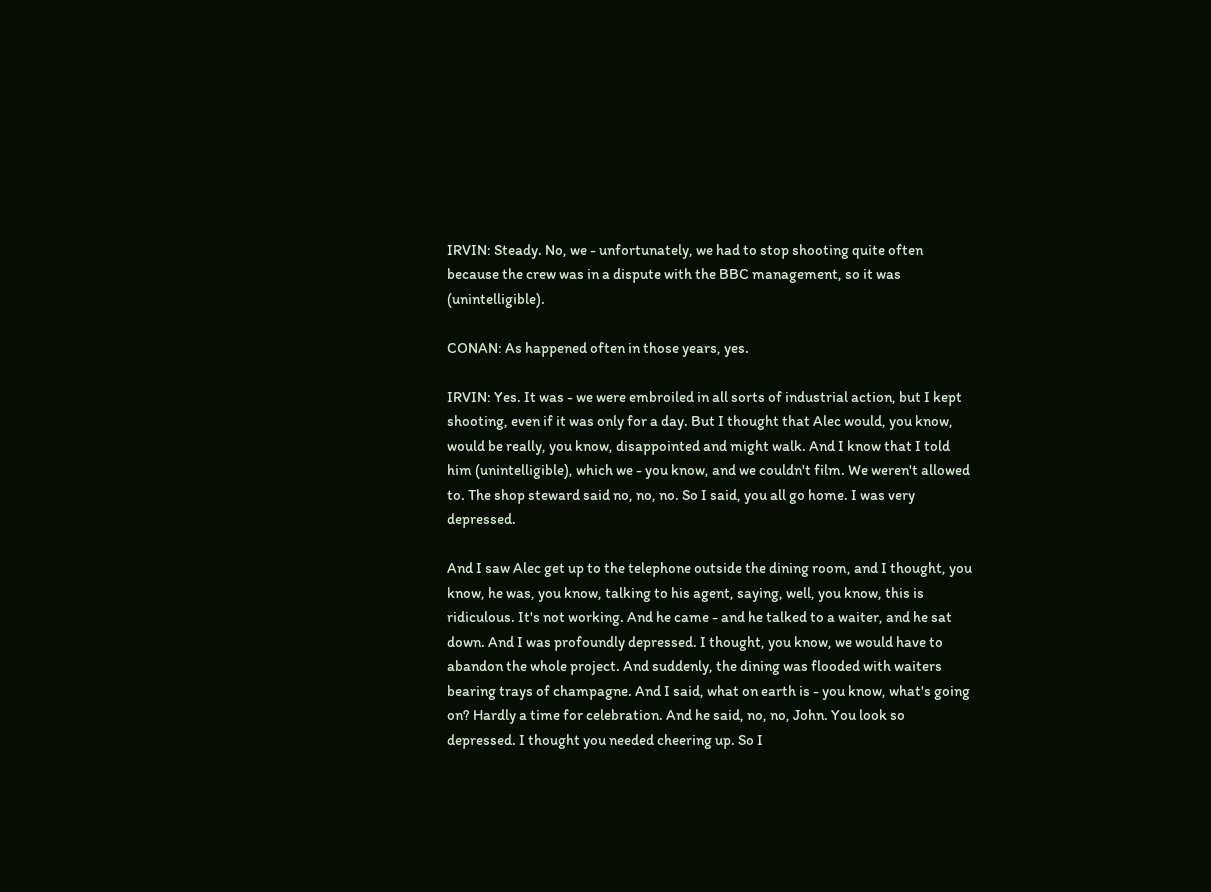IRVIN: Steady. No, we - unfortunately, we had to stop shooting quite often because the crew was in a dispute with the BBC management, so it was (unintelligible).

CONAN: As happened often in those years, yes.

IRVIN: Yes. It was - we were embroiled in all sorts of industrial action, but I kept shooting, even if it was only for a day. But I thought that Alec would, you know, would be really, you know, disappointed and might walk. And I know that I told him (unintelligible), which we - you know, and we couldn't film. We weren't allowed to. The shop steward said no, no, no. So I said, you all go home. I was very depressed.

And I saw Alec get up to the telephone outside the dining room, and I thought, you know, he was, you know, talking to his agent, saying, well, you know, this is ridiculous. It's not working. And he came - and he talked to a waiter, and he sat down. And I was profoundly depressed. I thought, you know, we would have to abandon the whole project. And suddenly, the dining was flooded with waiters bearing trays of champagne. And I said, what on earth is - you know, what's going on? Hardly a time for celebration. And he said, no, no, John. You look so depressed. I thought you needed cheering up. So I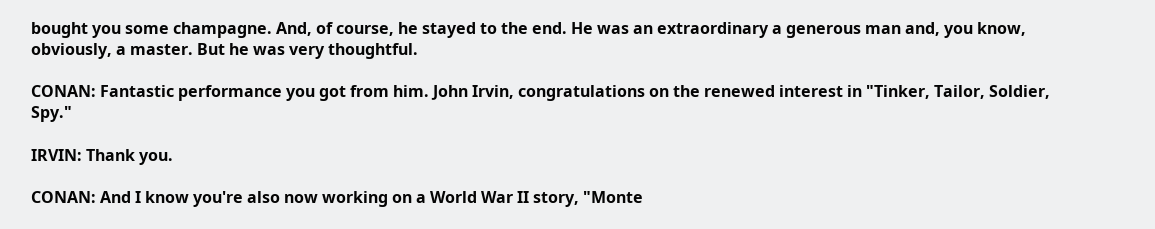bought you some champagne. And, of course, he stayed to the end. He was an extraordinary a generous man and, you know, obviously, a master. But he was very thoughtful.

CONAN: Fantastic performance you got from him. John Irvin, congratulations on the renewed interest in "Tinker, Tailor, Soldier, Spy."

IRVIN: Thank you.

CONAN: And I know you're also now working on a World War II story, "Monte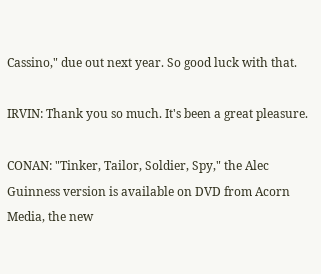Cassino," due out next year. So good luck with that.

IRVIN: Thank you so much. It's been a great pleasure.

CONAN: "Tinker, Tailor, Soldier, Spy," the Alec Guinness version is available on DVD from Acorn Media, the new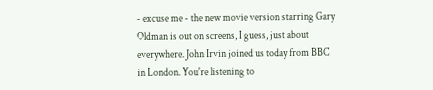- excuse me - the new movie version starring Gary Oldman is out on screens, I guess, just about everywhere. John Irvin joined us today from BBC in London. You're listening to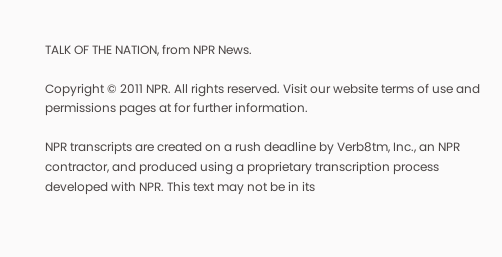TALK OF THE NATION, from NPR News.

Copyright © 2011 NPR. All rights reserved. Visit our website terms of use and permissions pages at for further information.

NPR transcripts are created on a rush deadline by Verb8tm, Inc., an NPR contractor, and produced using a proprietary transcription process developed with NPR. This text may not be in its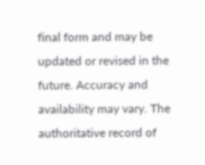final form and may be updated or revised in the future. Accuracy and availability may vary. The authoritative record of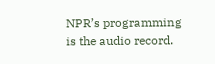NPR’s programming is the audio record.